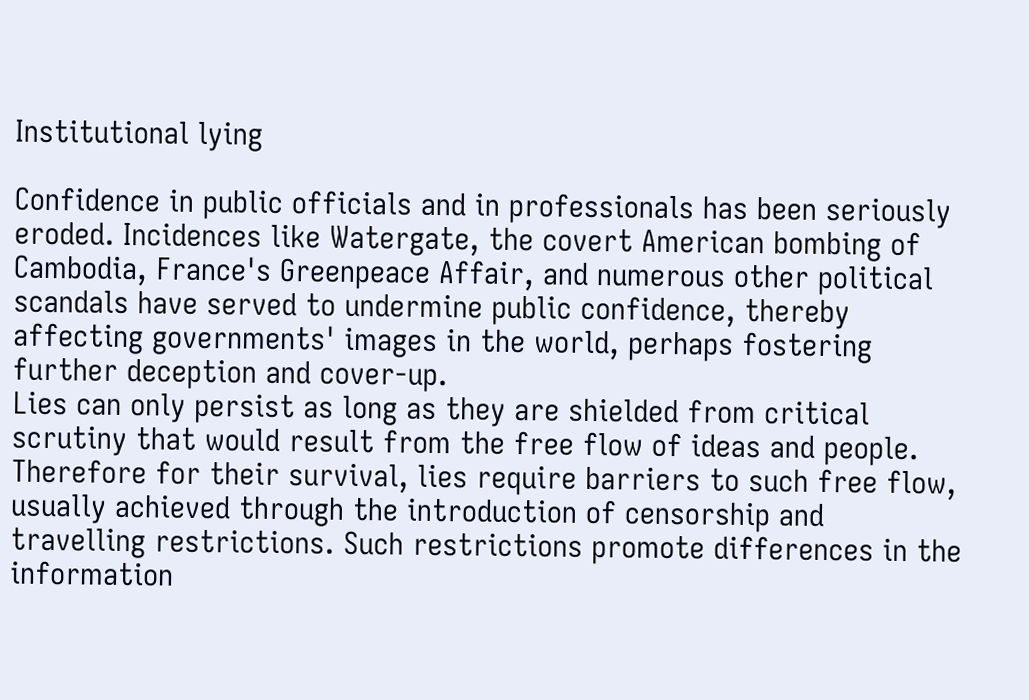Institutional lying

Confidence in public officials and in professionals has been seriously eroded. Incidences like Watergate, the covert American bombing of Cambodia, France's Greenpeace Affair, and numerous other political scandals have served to undermine public confidence, thereby affecting governments' images in the world, perhaps fostering further deception and cover-up.
Lies can only persist as long as they are shielded from critical scrutiny that would result from the free flow of ideas and people. Therefore for their survival, lies require barriers to such free flow, usually achieved through the introduction of censorship and travelling restrictions. Such restrictions promote differences in the information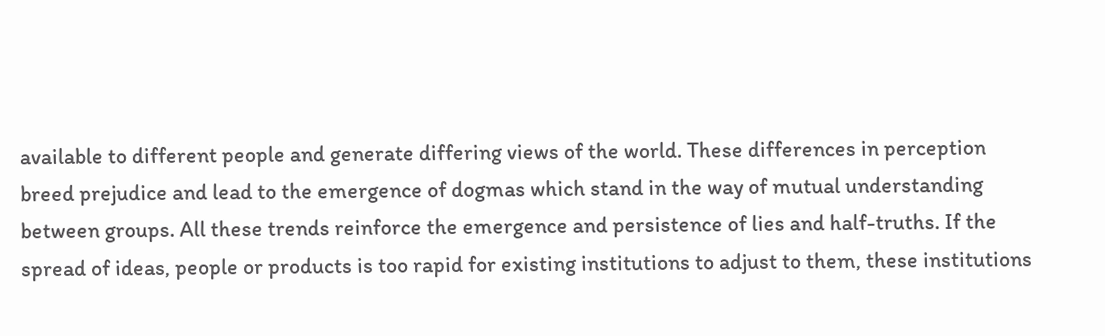available to different people and generate differing views of the world. These differences in perception breed prejudice and lead to the emergence of dogmas which stand in the way of mutual understanding between groups. All these trends reinforce the emergence and persistence of lies and half-truths. If the spread of ideas, people or products is too rapid for existing institutions to adjust to them, these institutions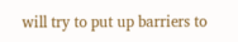will try to put up barriers to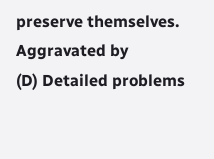preserve themselves.
Aggravated by
(D) Detailed problems